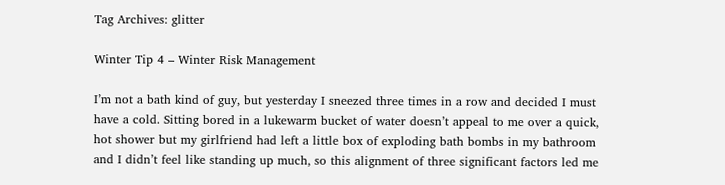Tag Archives: glitter

Winter Tip 4 – Winter Risk Management

I’m not a bath kind of guy, but yesterday I sneezed three times in a row and decided I must have a cold. Sitting bored in a lukewarm bucket of water doesn’t appeal to me over a quick, hot shower but my girlfriend had left a little box of exploding bath bombs in my bathroom and I didn’t feel like standing up much, so this alignment of three significant factors led me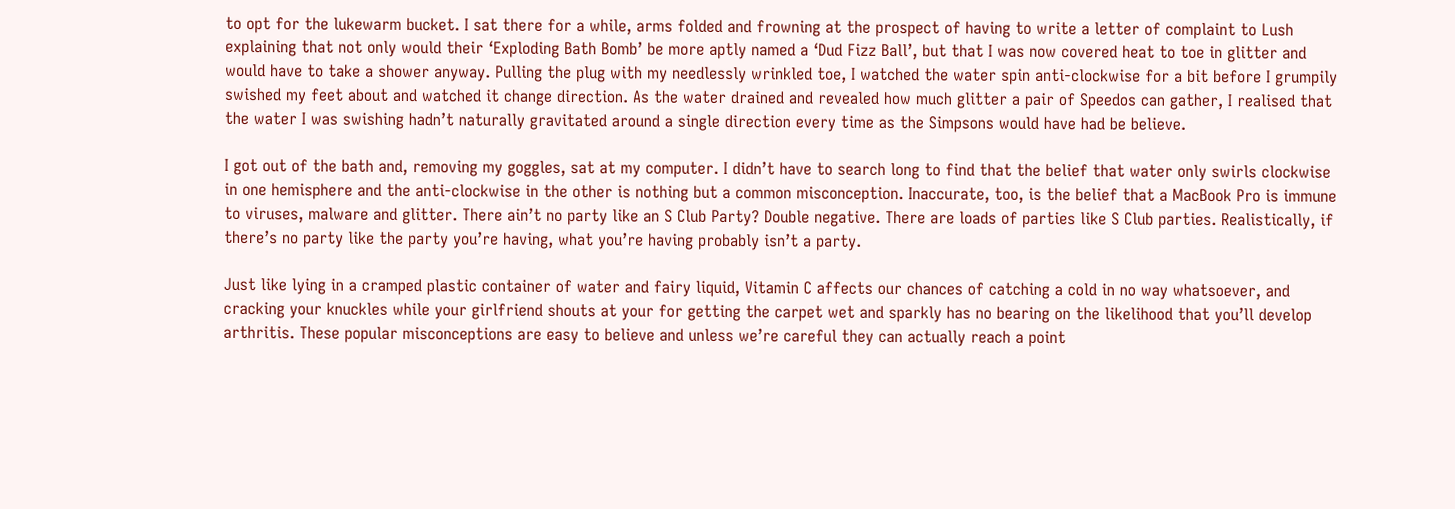to opt for the lukewarm bucket. I sat there for a while, arms folded and frowning at the prospect of having to write a letter of complaint to Lush explaining that not only would their ‘Exploding Bath Bomb’ be more aptly named a ‘Dud Fizz Ball’, but that I was now covered heat to toe in glitter and would have to take a shower anyway. Pulling the plug with my needlessly wrinkled toe, I watched the water spin anti-clockwise for a bit before I grumpily swished my feet about and watched it change direction. As the water drained and revealed how much glitter a pair of Speedos can gather, I realised that the water I was swishing hadn’t naturally gravitated around a single direction every time as the Simpsons would have had be believe.

I got out of the bath and, removing my goggles, sat at my computer. I didn’t have to search long to find that the belief that water only swirls clockwise in one hemisphere and the anti-clockwise in the other is nothing but a common misconception. Inaccurate, too, is the belief that a MacBook Pro is immune to viruses, malware and glitter. There ain’t no party like an S Club Party? Double negative. There are loads of parties like S Club parties. Realistically, if there’s no party like the party you’re having, what you’re having probably isn’t a party.

Just like lying in a cramped plastic container of water and fairy liquid, Vitamin C affects our chances of catching a cold in no way whatsoever, and cracking your knuckles while your girlfriend shouts at your for getting the carpet wet and sparkly has no bearing on the likelihood that you’ll develop arthritis. These popular misconceptions are easy to believe and unless we’re careful they can actually reach a point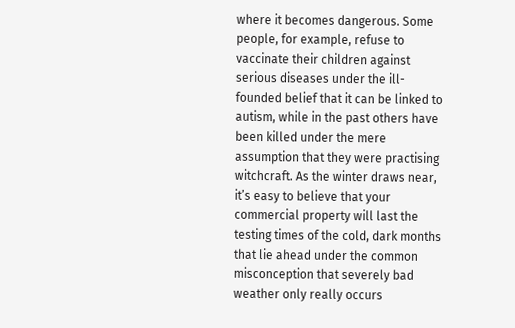where it becomes dangerous. Some people, for example, refuse to vaccinate their children against serious diseases under the ill-founded belief that it can be linked to autism, while in the past others have been killed under the mere assumption that they were practising witchcraft. As the winter draws near, it’s easy to believe that your commercial property will last the testing times of the cold, dark months that lie ahead under the common misconception that severely bad weather only really occurs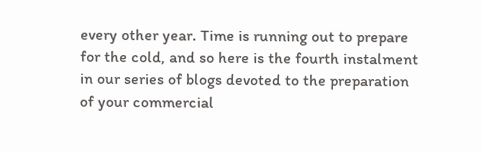every other year. Time is running out to prepare for the cold, and so here is the fourth instalment in our series of blogs devoted to the preparation of your commercial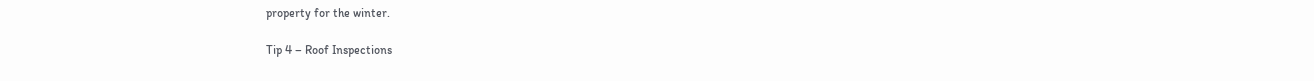property for the winter.

Tip 4 – Roof Inspections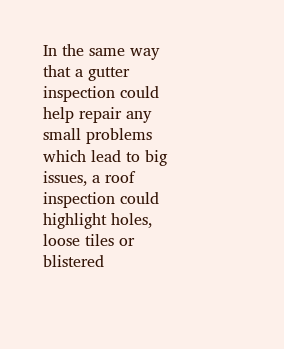In the same way that a gutter inspection could help repair any small problems which lead to big issues, a roof inspection could highlight holes, loose tiles or blistered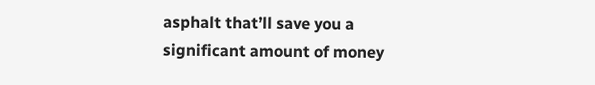asphalt that’ll save you a significant amount of money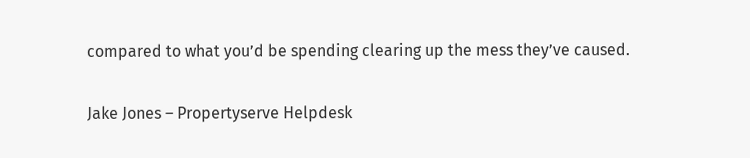compared to what you’d be spending clearing up the mess they’ve caused.

Jake Jones – Propertyserve Helpdesk